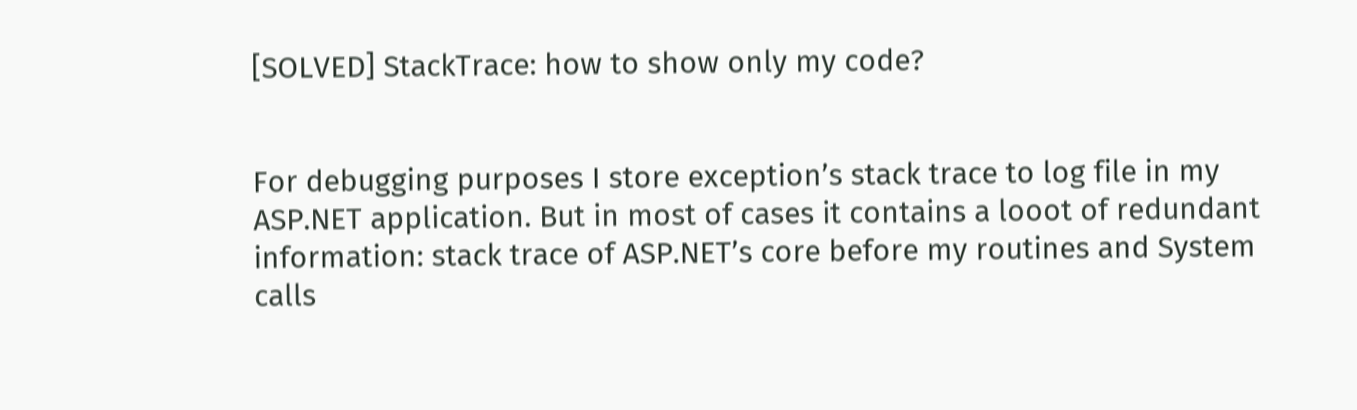[SOLVED] StackTrace: how to show only my code?


For debugging purposes I store exception’s stack trace to log file in my ASP.NET application. But in most of cases it contains a looot of redundant information: stack trace of ASP.NET’s core before my routines and System calls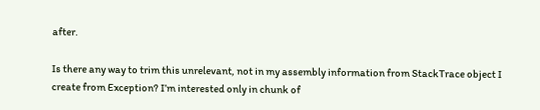after.

Is there any way to trim this unrelevant, not in my assembly information from StackTrace object I create from Exception? I’m interested only in chunk of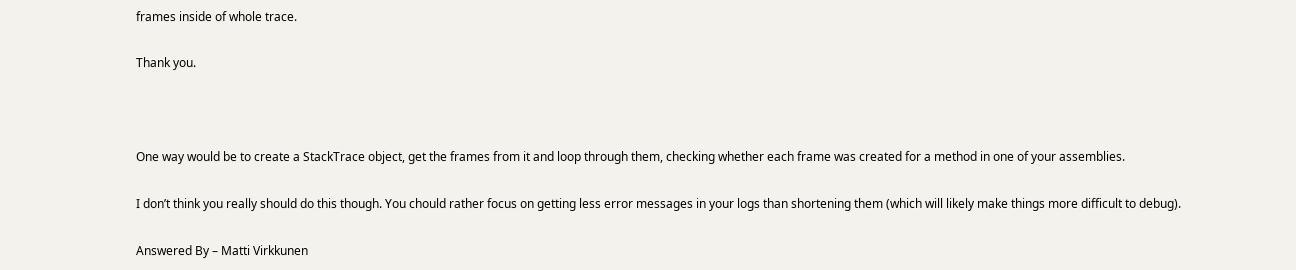frames inside of whole trace.

Thank you.



One way would be to create a StackTrace object, get the frames from it and loop through them, checking whether each frame was created for a method in one of your assemblies.

I don’t think you really should do this though. You chould rather focus on getting less error messages in your logs than shortening them (which will likely make things more difficult to debug).

Answered By – Matti Virkkunen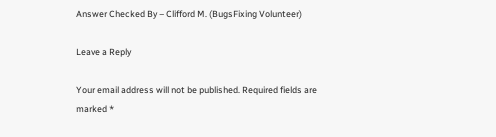Answer Checked By – Clifford M. (BugsFixing Volunteer)

Leave a Reply

Your email address will not be published. Required fields are marked *